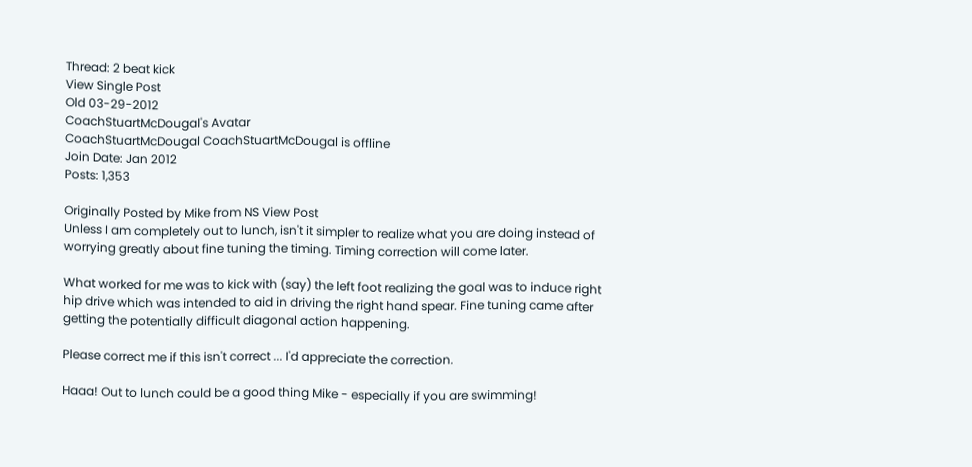Thread: 2 beat kick
View Single Post
Old 03-29-2012
CoachStuartMcDougal's Avatar
CoachStuartMcDougal CoachStuartMcDougal is offline
Join Date: Jan 2012
Posts: 1,353

Originally Posted by Mike from NS View Post
Unless I am completely out to lunch, isn't it simpler to realize what you are doing instead of worrying greatly about fine tuning the timing. Timing correction will come later.

What worked for me was to kick with (say) the left foot realizing the goal was to induce right hip drive which was intended to aid in driving the right hand spear. Fine tuning came after getting the potentially difficult diagonal action happening.

Please correct me if this isn't correct ... I'd appreciate the correction.

Haaa! Out to lunch could be a good thing Mike - especially if you are swimming!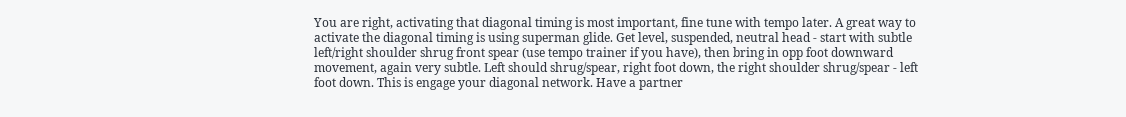You are right, activating that diagonal timing is most important, fine tune with tempo later. A great way to activate the diagonal timing is using superman glide. Get level, suspended, neutral head - start with subtle left/right shoulder shrug front spear (use tempo trainer if you have), then bring in opp foot downward movement, again very subtle. Left should shrug/spear, right foot down, the right shoulder shrug/spear - left foot down. This is engage your diagonal network. Have a partner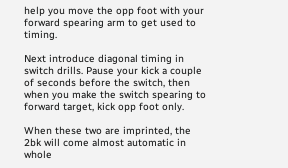help you move the opp foot with your forward spearing arm to get used to timing.

Next introduce diagonal timing in switch drills. Pause your kick a couple of seconds before the switch, then when you make the switch spearing to forward target, kick opp foot only.

When these two are imprinted, the 2bk will come almost automatic in whole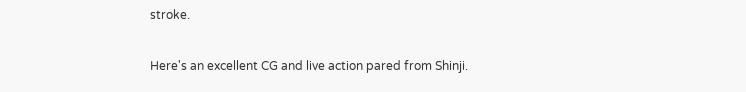stroke.

Here's an excellent CG and live action pared from Shinji.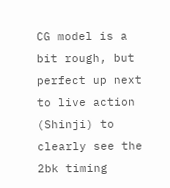CG model is a bit rough, but perfect up next to live action (Shinji) to clearly see the 2bk timing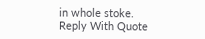in whole stoke.
Reply With Quote